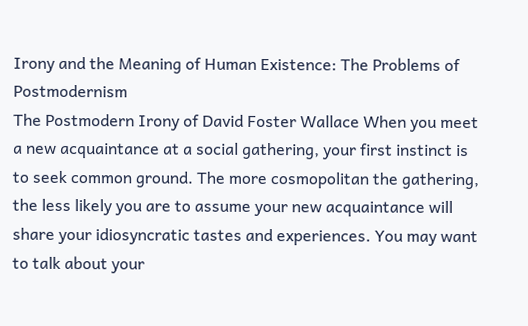Irony and the Meaning of Human Existence: The Problems of Postmodernism
The Postmodern Irony of David Foster Wallace When you meet a new acquaintance at a social gathering, your first instinct is to seek common ground. The more cosmopolitan the gathering, the less likely you are to assume your new acquaintance will share your idiosyncratic tastes and experiences. You may want to talk about your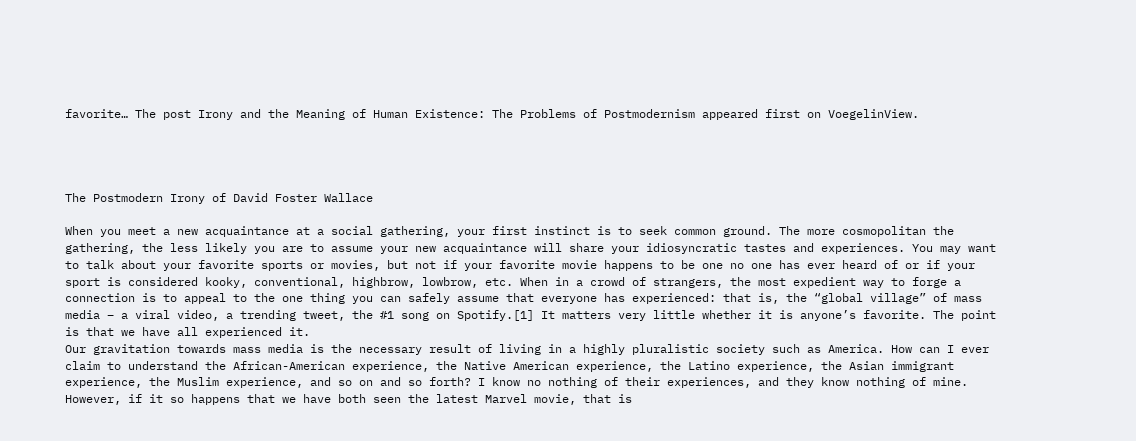favorite… The post Irony and the Meaning of Human Existence: The Problems of Postmodernism appeared first on VoegelinView.




The Postmodern Irony of David Foster Wallace

When you meet a new acquaintance at a social gathering, your first instinct is to seek common ground. The more cosmopolitan the gathering, the less likely you are to assume your new acquaintance will share your idiosyncratic tastes and experiences. You may want to talk about your favorite sports or movies, but not if your favorite movie happens to be one no one has ever heard of or if your sport is considered kooky, conventional, highbrow, lowbrow, etc. When in a crowd of strangers, the most expedient way to forge a connection is to appeal to the one thing you can safely assume that everyone has experienced: that is, the “global village” of mass media – a viral video, a trending tweet, the #1 song on Spotify.[1] It matters very little whether it is anyone’s favorite. The point is that we have all experienced it.
Our gravitation towards mass media is the necessary result of living in a highly pluralistic society such as America. How can I ever claim to understand the African-American experience, the Native American experience, the Latino experience, the Asian immigrant experience, the Muslim experience, and so on and so forth? I know no nothing of their experiences, and they know nothing of mine. However, if it so happens that we have both seen the latest Marvel movie, that is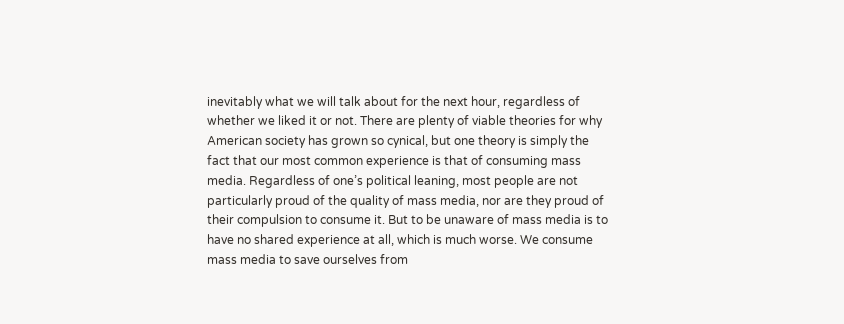inevitably what we will talk about for the next hour, regardless of whether we liked it or not. There are plenty of viable theories for why American society has grown so cynical, but one theory is simply the fact that our most common experience is that of consuming mass media. Regardless of one’s political leaning, most people are not particularly proud of the quality of mass media, nor are they proud of their compulsion to consume it. But to be unaware of mass media is to have no shared experience at all, which is much worse. We consume mass media to save ourselves from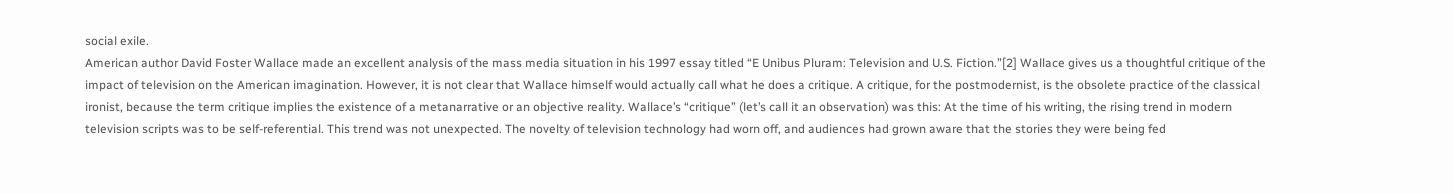social exile.
American author David Foster Wallace made an excellent analysis of the mass media situation in his 1997 essay titled “E Unibus Pluram: Television and U.S. Fiction.”[2] Wallace gives us a thoughtful critique of the impact of television on the American imagination. However, it is not clear that Wallace himself would actually call what he does a critique. A critique, for the postmodernist, is the obsolete practice of the classical ironist, because the term critique implies the existence of a metanarrative or an objective reality. Wallace’s “critique” (let’s call it an observation) was this: At the time of his writing, the rising trend in modern television scripts was to be self-referential. This trend was not unexpected. The novelty of television technology had worn off, and audiences had grown aware that the stories they were being fed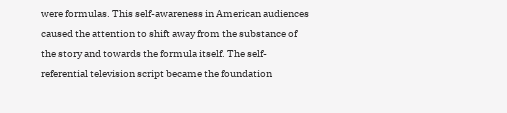were formulas. This self-awareness in American audiences caused the attention to shift away from the substance of the story and towards the formula itself. The self-referential television script became the foundation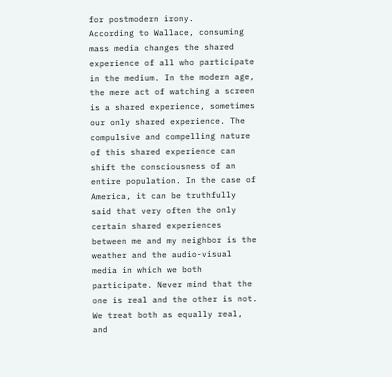for postmodern irony.
According to Wallace, consuming mass media changes the shared experience of all who participate in the medium. In the modern age, the mere act of watching a screen is a shared experience, sometimes our only shared experience. The compulsive and compelling nature of this shared experience can shift the consciousness of an entire population. In the case of America, it can be truthfully said that very often the only certain shared experiences between me and my neighbor is the weather and the audio-visual media in which we both participate. Never mind that the one is real and the other is not. We treat both as equally real, and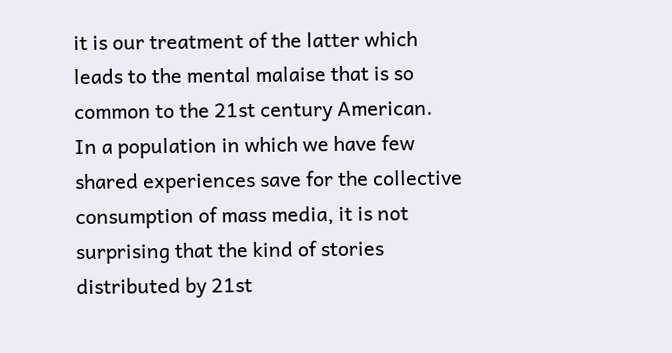it is our treatment of the latter which leads to the mental malaise that is so common to the 21st century American.
In a population in which we have few shared experiences save for the collective consumption of mass media, it is not surprising that the kind of stories distributed by 21st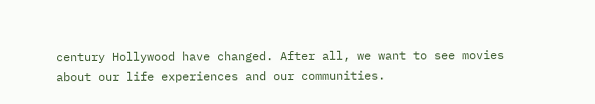century Hollywood have changed. After all, we want to see movies about our life experiences and our communities.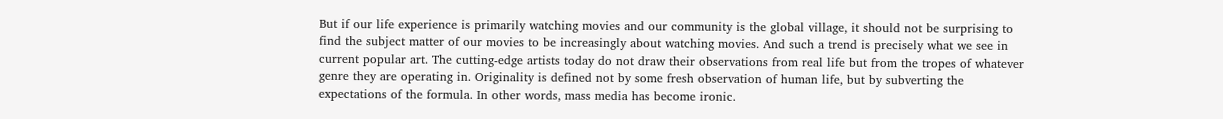But if our life experience is primarily watching movies and our community is the global village, it should not be surprising to find the subject matter of our movies to be increasingly about watching movies. And such a trend is precisely what we see in current popular art. The cutting-edge artists today do not draw their observations from real life but from the tropes of whatever genre they are operating in. Originality is defined not by some fresh observation of human life, but by subverting the expectations of the formula. In other words, mass media has become ironic.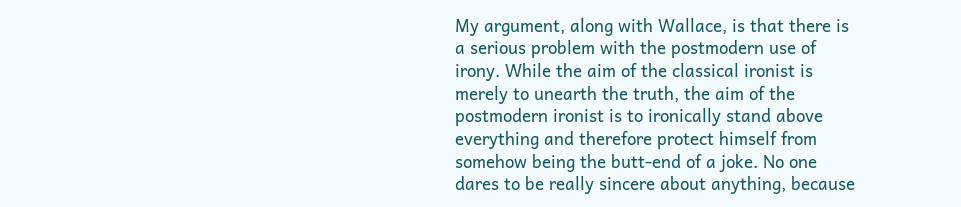My argument, along with Wallace, is that there is a serious problem with the postmodern use of irony. While the aim of the classical ironist is merely to unearth the truth, the aim of the postmodern ironist is to ironically stand above everything and therefore protect himself from somehow being the butt-end of a joke. No one dares to be really sincere about anything, because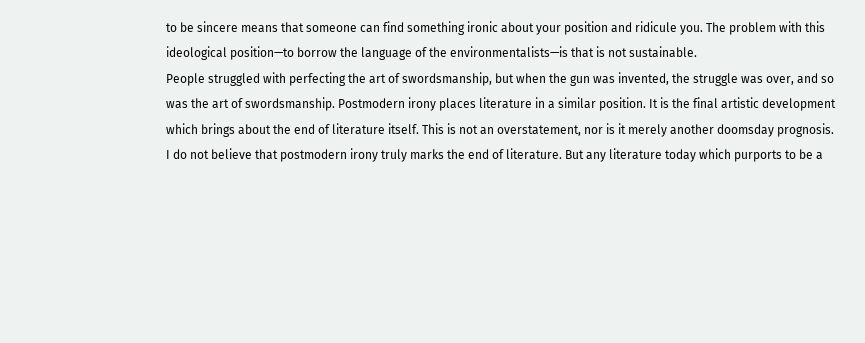to be sincere means that someone can find something ironic about your position and ridicule you. The problem with this ideological position—to borrow the language of the environmentalists—is that is not sustainable.
People struggled with perfecting the art of swordsmanship, but when the gun was invented, the struggle was over, and so was the art of swordsmanship. Postmodern irony places literature in a similar position. It is the final artistic development which brings about the end of literature itself. This is not an overstatement, nor is it merely another doomsday prognosis. I do not believe that postmodern irony truly marks the end of literature. But any literature today which purports to be a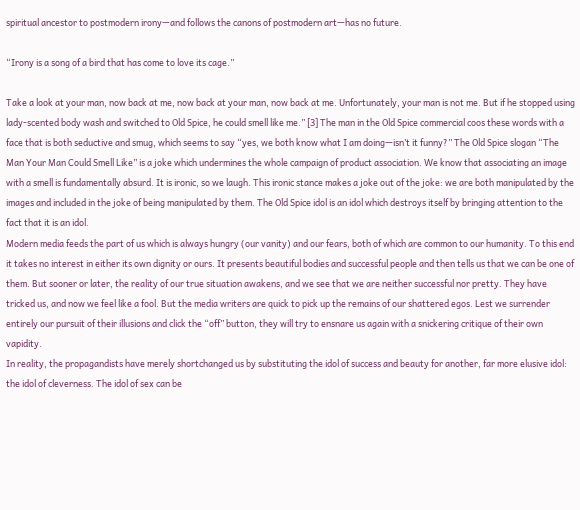spiritual ancestor to postmodern irony—and follows the canons of postmodern art—has no future.

“Irony is a song of a bird that has come to love its cage.”

Take a look at your man, now back at me, now back at your man, now back at me. Unfortunately, your man is not me. But if he stopped using lady-scented body wash and switched to Old Spice, he could smell like me.” [3] The man in the Old Spice commercial coos these words with a face that is both seductive and smug, which seems to say “yes, we both know what I am doing—isn’t it funny?” The Old Spice slogan “The Man Your Man Could Smell Like” is a joke which undermines the whole campaign of product association. We know that associating an image with a smell is fundamentally absurd. It is ironic, so we laugh. This ironic stance makes a joke out of the joke: we are both manipulated by the images and included in the joke of being manipulated by them. The Old Spice idol is an idol which destroys itself by bringing attention to the fact that it is an idol.
Modern media feeds the part of us which is always hungry (our vanity) and our fears, both of which are common to our humanity. To this end it takes no interest in either its own dignity or ours. It presents beautiful bodies and successful people and then tells us that we can be one of them. But sooner or later, the reality of our true situation awakens, and we see that we are neither successful nor pretty. They have tricked us, and now we feel like a fool. But the media writers are quick to pick up the remains of our shattered egos. Lest we surrender entirely our pursuit of their illusions and click the “off” button, they will try to ensnare us again with a snickering critique of their own vapidity.
In reality, the propagandists have merely shortchanged us by substituting the idol of success and beauty for another, far more elusive idol: the idol of cleverness. The idol of sex can be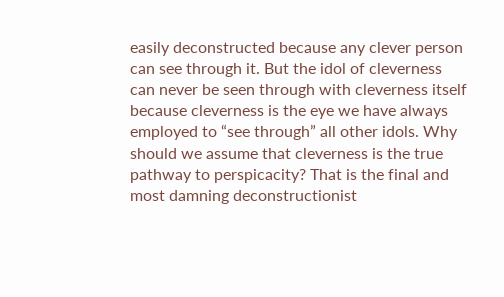easily deconstructed because any clever person can see through it. But the idol of cleverness can never be seen through with cleverness itself because cleverness is the eye we have always employed to “see through” all other idols. Why should we assume that cleverness is the true pathway to perspicacity? That is the final and most damning deconstructionist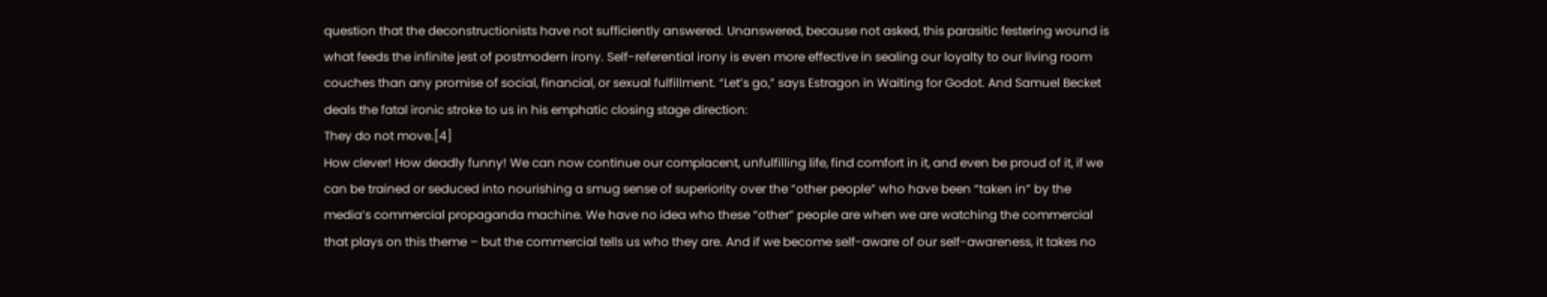question that the deconstructionists have not sufficiently answered. Unanswered, because not asked, this parasitic festering wound is what feeds the infinite jest of postmodern irony. Self-referential irony is even more effective in sealing our loyalty to our living room couches than any promise of social, financial, or sexual fulfillment. “Let’s go,” says Estragon in Waiting for Godot. And Samuel Becket deals the fatal ironic stroke to us in his emphatic closing stage direction:
They do not move.[4]
How clever! How deadly funny! We can now continue our complacent, unfulfilling life, find comfort in it, and even be proud of it, if we can be trained or seduced into nourishing a smug sense of superiority over the “other people” who have been “taken in” by the media’s commercial propaganda machine. We have no idea who these “other” people are when we are watching the commercial that plays on this theme – but the commercial tells us who they are. And if we become self-aware of our self-awareness, it takes no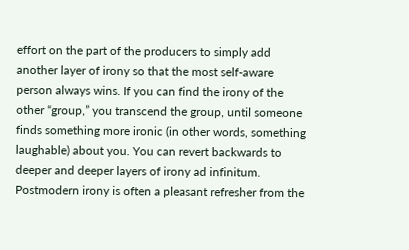effort on the part of the producers to simply add another layer of irony so that the most self-aware person always wins. If you can find the irony of the other “group,” you transcend the group, until someone finds something more ironic (in other words, something laughable) about you. You can revert backwards to deeper and deeper layers of irony ad infinitum.
Postmodern irony is often a pleasant refresher from the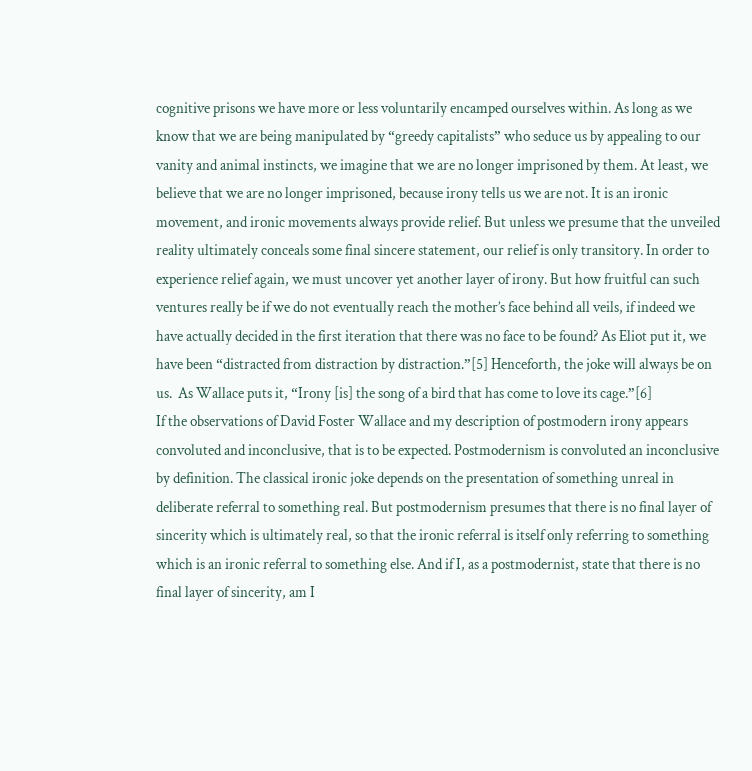cognitive prisons we have more or less voluntarily encamped ourselves within. As long as we know that we are being manipulated by “greedy capitalists” who seduce us by appealing to our vanity and animal instincts, we imagine that we are no longer imprisoned by them. At least, we believe that we are no longer imprisoned, because irony tells us we are not. It is an ironic movement, and ironic movements always provide relief. But unless we presume that the unveiled reality ultimately conceals some final sincere statement, our relief is only transitory. In order to experience relief again, we must uncover yet another layer of irony. But how fruitful can such ventures really be if we do not eventually reach the mother’s face behind all veils, if indeed we have actually decided in the first iteration that there was no face to be found? As Eliot put it, we have been “distracted from distraction by distraction.”[5] Henceforth, the joke will always be on us.  As Wallace puts it, “Irony [is] the song of a bird that has come to love its cage.”[6]
If the observations of David Foster Wallace and my description of postmodern irony appears convoluted and inconclusive, that is to be expected. Postmodernism is convoluted an inconclusive by definition. The classical ironic joke depends on the presentation of something unreal in deliberate referral to something real. But postmodernism presumes that there is no final layer of sincerity which is ultimately real, so that the ironic referral is itself only referring to something which is an ironic referral to something else. And if I, as a postmodernist, state that there is no final layer of sincerity, am I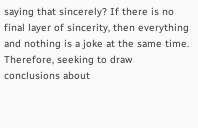saying that sincerely? If there is no final layer of sincerity, then everything and nothing is a joke at the same time. Therefore, seeking to draw conclusions about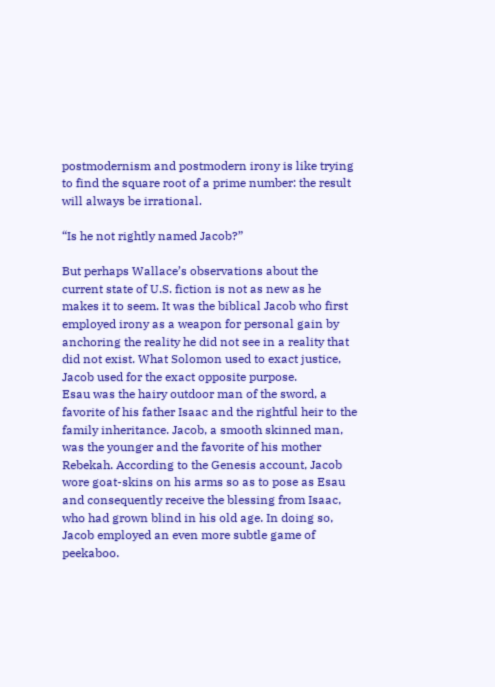postmodernism and postmodern irony is like trying to find the square root of a prime number: the result will always be irrational.

“Is he not rightly named Jacob?”

But perhaps Wallace’s observations about the current state of U.S. fiction is not as new as he makes it to seem. It was the biblical Jacob who first employed irony as a weapon for personal gain by anchoring the reality he did not see in a reality that did not exist. What Solomon used to exact justice, Jacob used for the exact opposite purpose.
Esau was the hairy outdoor man of the sword, a favorite of his father Isaac and the rightful heir to the family inheritance. Jacob, a smooth skinned man, was the younger and the favorite of his mother Rebekah. According to the Genesis account, Jacob wore goat-skins on his arms so as to pose as Esau and consequently receive the blessing from Isaac, who had grown blind in his old age. In doing so, Jacob employed an even more subtle game of peekaboo.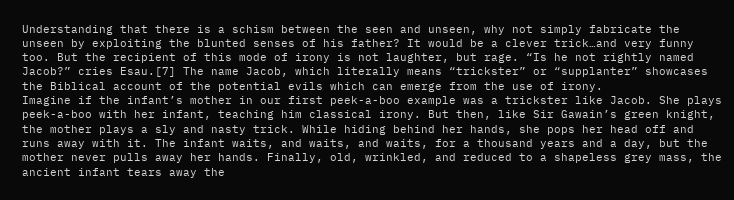Understanding that there is a schism between the seen and unseen, why not simply fabricate the unseen by exploiting the blunted senses of his father? It would be a clever trick…and very funny too. But the recipient of this mode of irony is not laughter, but rage. “Is he not rightly named Jacob?” cries Esau.[7] The name Jacob, which literally means “trickster” or “supplanter” showcases the Biblical account of the potential evils which can emerge from the use of irony.
Imagine if the infant’s mother in our first peek-a-boo example was a trickster like Jacob. She plays peek-a-boo with her infant, teaching him classical irony. But then, like Sir Gawain’s green knight, the mother plays a sly and nasty trick. While hiding behind her hands, she pops her head off and runs away with it. The infant waits, and waits, and waits, for a thousand years and a day, but the mother never pulls away her hands. Finally, old, wrinkled, and reduced to a shapeless grey mass, the ancient infant tears away the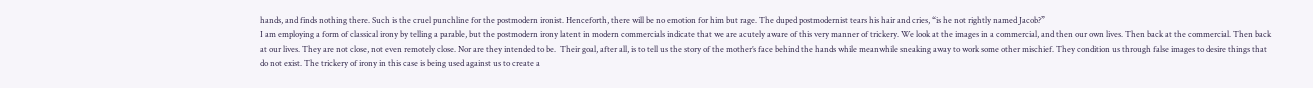hands, and finds nothing there. Such is the cruel punchline for the postmodern ironist. Henceforth, there will be no emotion for him but rage. The duped postmodernist tears his hair and cries, “is he not rightly named Jacob?”
I am employing a form of classical irony by telling a parable, but the postmodern irony latent in modern commercials indicate that we are acutely aware of this very manner of trickery. We look at the images in a commercial, and then our own lives. Then back at the commercial. Then back at our lives. They are not close, not even remotely close. Nor are they intended to be.  Their goal, after all, is to tell us the story of the mother’s face behind the hands while meanwhile sneaking away to work some other mischief. They condition us through false images to desire things that do not exist. The trickery of irony in this case is being used against us to create a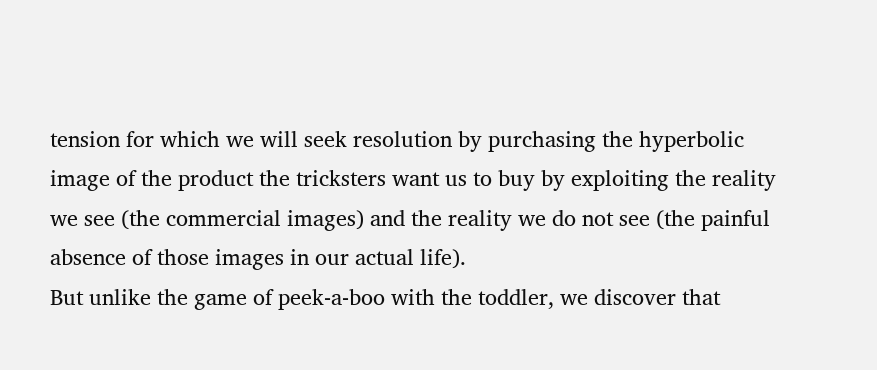tension for which we will seek resolution by purchasing the hyperbolic image of the product the tricksters want us to buy by exploiting the reality we see (the commercial images) and the reality we do not see (the painful absence of those images in our actual life).
But unlike the game of peek-a-boo with the toddler, we discover that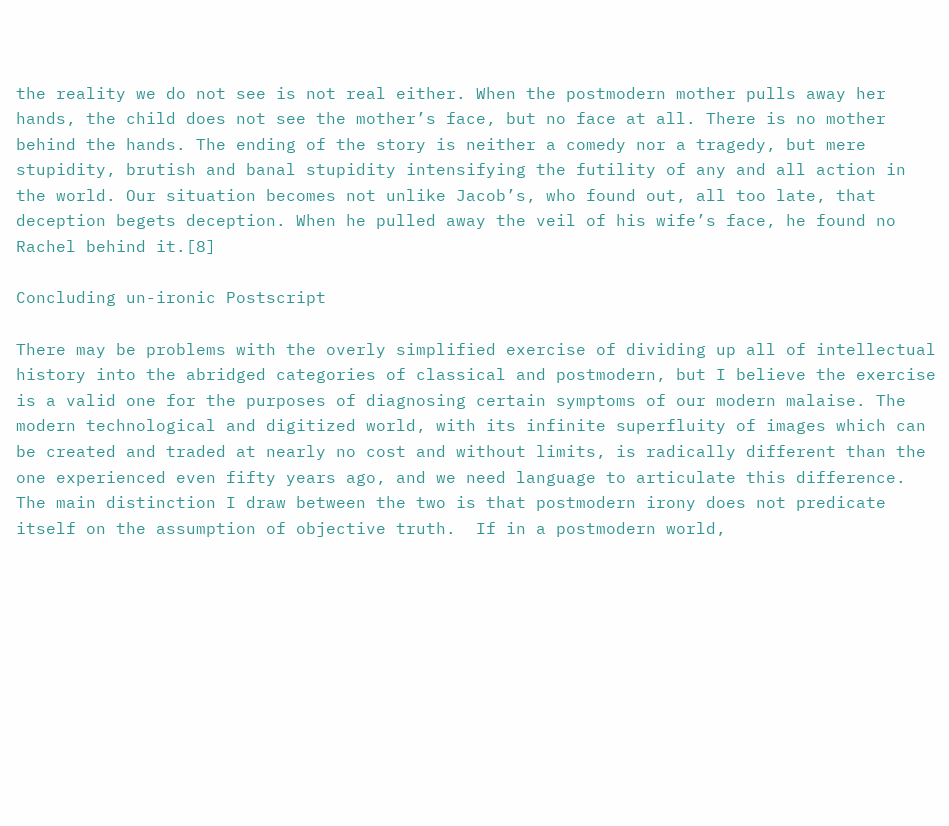the reality we do not see is not real either. When the postmodern mother pulls away her hands, the child does not see the mother’s face, but no face at all. There is no mother behind the hands. The ending of the story is neither a comedy nor a tragedy, but mere stupidity, brutish and banal stupidity intensifying the futility of any and all action in the world. Our situation becomes not unlike Jacob’s, who found out, all too late, that deception begets deception. When he pulled away the veil of his wife’s face, he found no Rachel behind it.[8]

Concluding un-ironic Postscript

There may be problems with the overly simplified exercise of dividing up all of intellectual history into the abridged categories of classical and postmodern, but I believe the exercise is a valid one for the purposes of diagnosing certain symptoms of our modern malaise. The modern technological and digitized world, with its infinite superfluity of images which can be created and traded at nearly no cost and without limits, is radically different than the one experienced even fifty years ago, and we need language to articulate this difference. The main distinction I draw between the two is that postmodern irony does not predicate itself on the assumption of objective truth.  If in a postmodern world,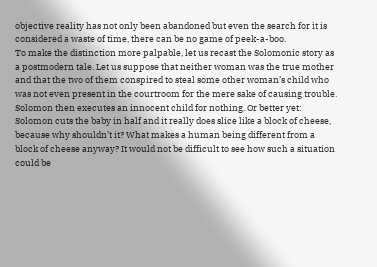objective reality has not only been abandoned but even the search for it is considered a waste of time, there can be no game of peek-a-boo.
To make the distinction more palpable, let us recast the Solomonic story as a postmodern tale. Let us suppose that neither woman was the true mother and that the two of them conspired to steal some other woman’s child who was not even present in the courtroom for the mere sake of causing trouble. Solomon then executes an innocent child for nothing. Or better yet: Solomon cuts the baby in half and it really does slice like a block of cheese, because why shouldn’t it? What makes a human being different from a block of cheese anyway? It would not be difficult to see how such a situation could be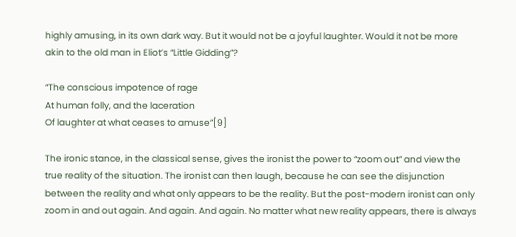highly amusing, in its own dark way. But it would not be a joyful laughter. Would it not be more akin to the old man in Eliot’s “Little Gidding”?

“The conscious impotence of rage
At human folly, and the laceration
Of laughter at what ceases to amuse”[9]

The ironic stance, in the classical sense, gives the ironist the power to “zoom out” and view the true reality of the situation. The ironist can then laugh, because he can see the disjunction between the reality and what only appears to be the reality. But the post-modern ironist can only zoom in and out again. And again. And again. No matter what new reality appears, there is always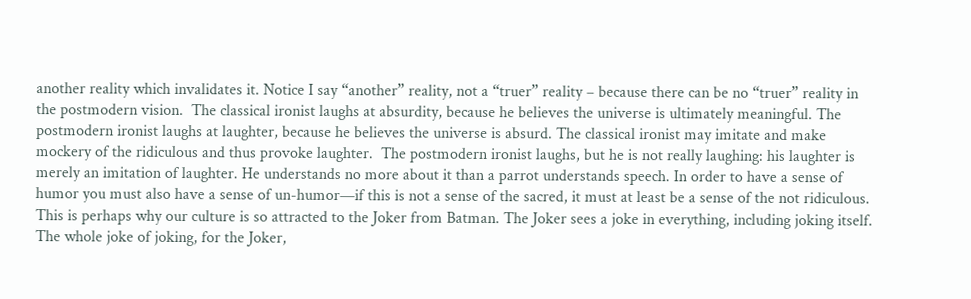another reality which invalidates it. Notice I say “another” reality, not a “truer” reality – because there can be no “truer” reality in the postmodern vision.  The classical ironist laughs at absurdity, because he believes the universe is ultimately meaningful. The postmodern ironist laughs at laughter, because he believes the universe is absurd. The classical ironist may imitate and make mockery of the ridiculous and thus provoke laughter.  The postmodern ironist laughs, but he is not really laughing: his laughter is merely an imitation of laughter. He understands no more about it than a parrot understands speech. In order to have a sense of humor you must also have a sense of un-humor—if this is not a sense of the sacred, it must at least be a sense of the not ridiculous.
This is perhaps why our culture is so attracted to the Joker from Batman. The Joker sees a joke in everything, including joking itself. The whole joke of joking, for the Joker,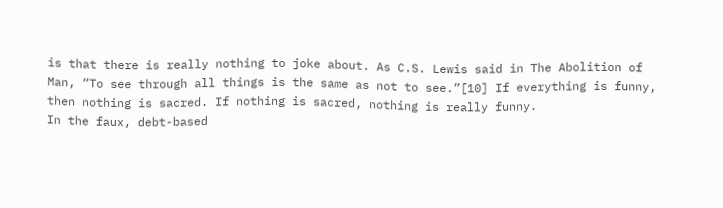is that there is really nothing to joke about. As C.S. Lewis said in The Abolition of Man, “To see through all things is the same as not to see.”[10] If everything is funny, then nothing is sacred. If nothing is sacred, nothing is really funny.
In the faux, debt-based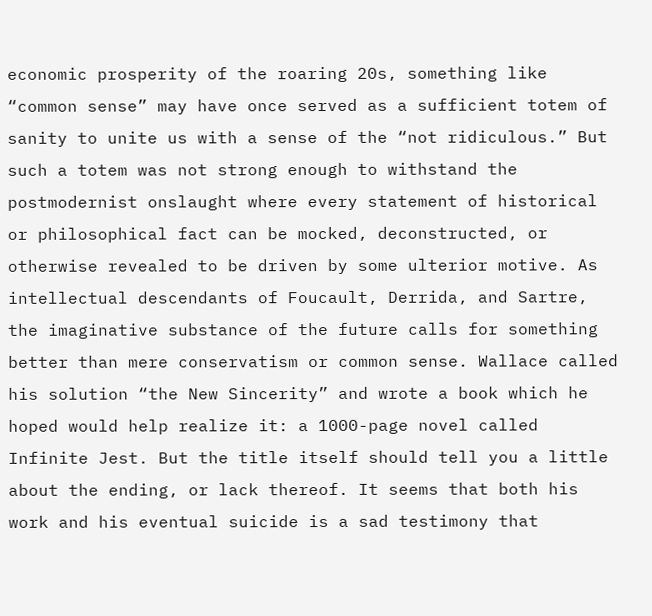economic prosperity of the roaring 20s, something like “common sense” may have once served as a sufficient totem of sanity to unite us with a sense of the “not ridiculous.” But such a totem was not strong enough to withstand the postmodernist onslaught where every statement of historical or philosophical fact can be mocked, deconstructed, or otherwise revealed to be driven by some ulterior motive. As intellectual descendants of Foucault, Derrida, and Sartre, the imaginative substance of the future calls for something better than mere conservatism or common sense. Wallace called his solution “the New Sincerity” and wrote a book which he hoped would help realize it: a 1000-page novel called Infinite Jest. But the title itself should tell you a little about the ending, or lack thereof. It seems that both his work and his eventual suicide is a sad testimony that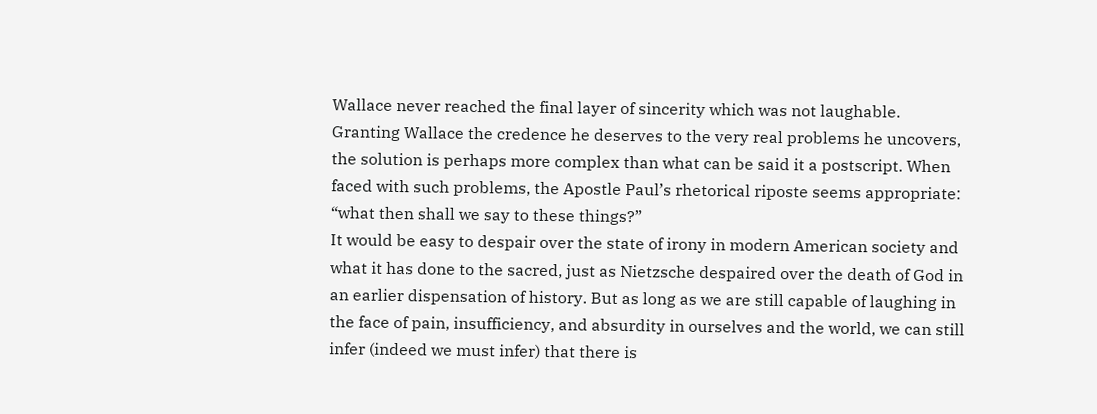Wallace never reached the final layer of sincerity which was not laughable.
Granting Wallace the credence he deserves to the very real problems he uncovers, the solution is perhaps more complex than what can be said it a postscript. When faced with such problems, the Apostle Paul’s rhetorical riposte seems appropriate: “what then shall we say to these things?”
It would be easy to despair over the state of irony in modern American society and what it has done to the sacred, just as Nietzsche despaired over the death of God in an earlier dispensation of history. But as long as we are still capable of laughing in the face of pain, insufficiency, and absurdity in ourselves and the world, we can still infer (indeed we must infer) that there is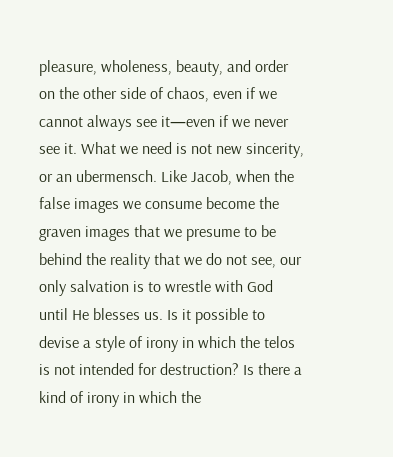pleasure, wholeness, beauty, and order on the other side of chaos, even if we cannot always see it—even if we never see it. What we need is not new sincerity, or an ubermensch. Like Jacob, when the false images we consume become the graven images that we presume to be behind the reality that we do not see, our only salvation is to wrestle with God until He blesses us. Is it possible to devise a style of irony in which the telos is not intended for destruction? Is there a kind of irony in which the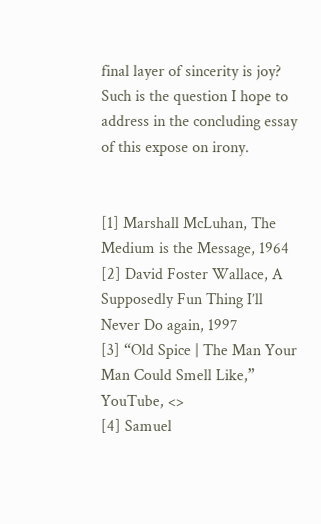final layer of sincerity is joy?
Such is the question I hope to address in the concluding essay of this expose on irony.


[1] Marshall McLuhan, The Medium is the Message, 1964
[2] David Foster Wallace, A Supposedly Fun Thing I’ll Never Do again, 1997
[3] “Old Spice | The Man Your Man Could Smell Like,” YouTube, <>
[4] Samuel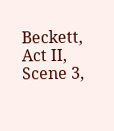Beckett, Act II, Scene 3,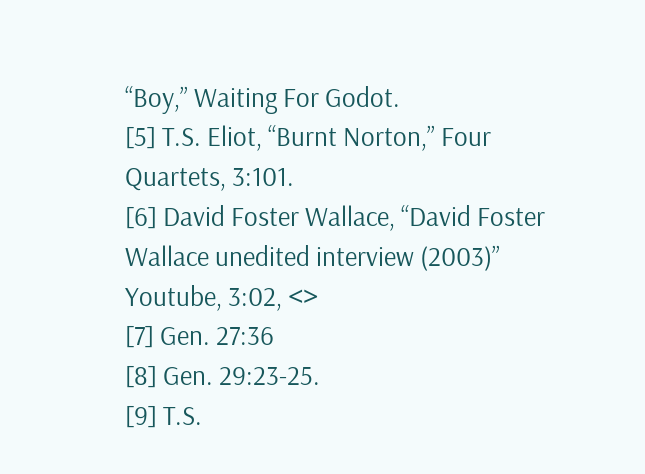“Boy,” Waiting For Godot.
[5] T.S. Eliot, “Burnt Norton,” Four Quartets, 3:101.
[6] David Foster Wallace, “David Foster Wallace unedited interview (2003)” Youtube, 3:02, <>
[7] Gen. 27:36
[8] Gen. 29:23-25.
[9] T.S.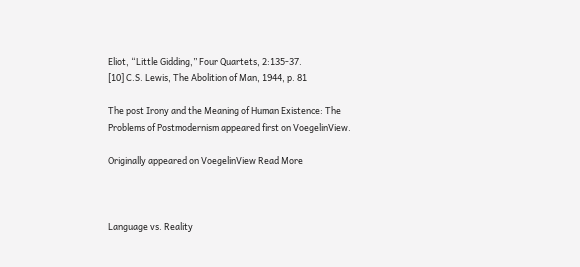Eliot, “Little Gidding,” Four Quartets, 2:135-37.
[10] C.S. Lewis, The Abolition of Man, 1944, p. 81

The post Irony and the Meaning of Human Existence: The Problems of Postmodernism appeared first on VoegelinView.

Originally appeared on VoegelinView Read More



Language vs. Reality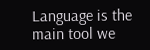Language is the main tool we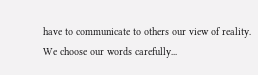have to communicate to others our view of reality. We choose our words carefully...